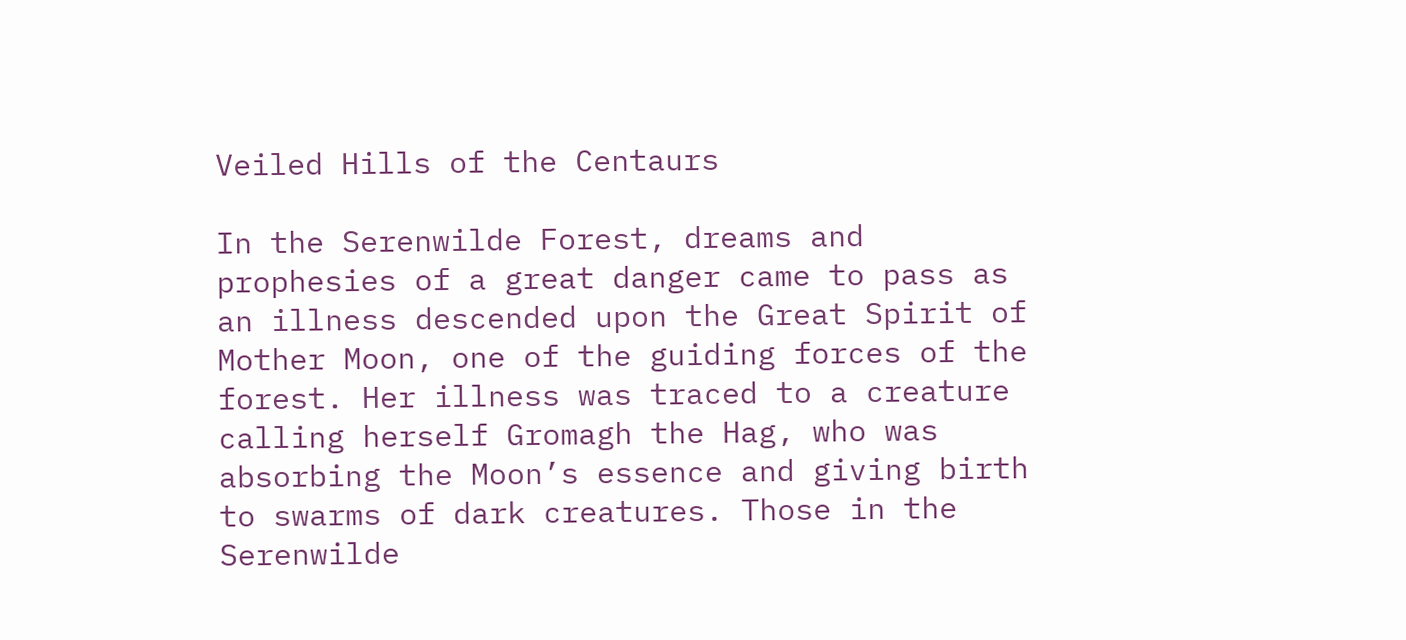Veiled Hills of the Centaurs

In the Serenwilde Forest, dreams and prophesies of a great danger came to pass as an illness descended upon the Great Spirit of Mother Moon, one of the guiding forces of the forest. Her illness was traced to a creature calling herself Gromagh the Hag, who was absorbing the Moon’s essence and giving birth to swarms of dark creatures. Those in the Serenwilde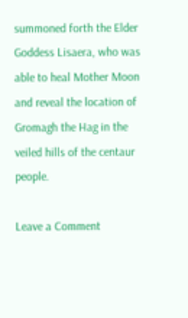summoned forth the Elder Goddess Lisaera, who was able to heal Mother Moon and reveal the location of Gromagh the Hag in the veiled hills of the centaur people.

Leave a Comment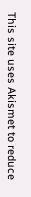This site uses Akismet to reduce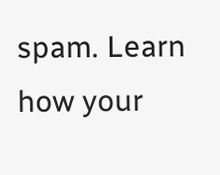spam. Learn how your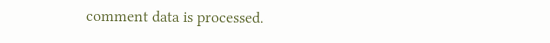comment data is processed.